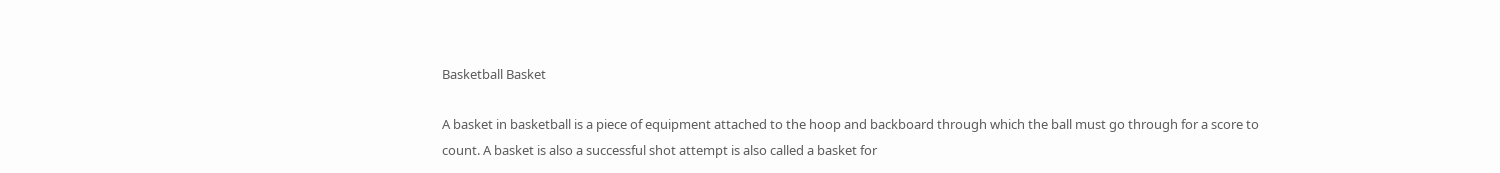Basketball Basket

A basket in basketball is a piece of equipment attached to the hoop and backboard through which the ball must go through for a score to count. A basket is also a successful shot attempt is also called a basket for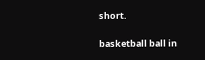short.

basketball ball in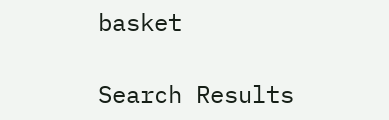basket

Search Results